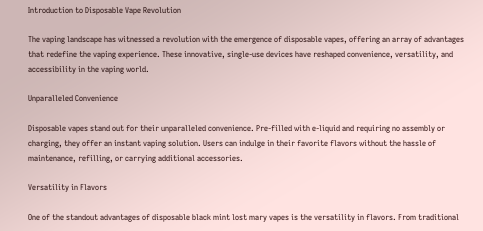Introduction to Disposable Vape Revolution

The vaping landscape has witnessed a revolution with the emergence of disposable vapes, offering an array of advantages that redefine the vaping experience. These innovative, single-use devices have reshaped convenience, versatility, and accessibility in the vaping world.

Unparalleled Convenience

Disposable vapes stand out for their unparalleled convenience. Pre-filled with e-liquid and requiring no assembly or charging, they offer an instant vaping solution. Users can indulge in their favorite flavors without the hassle of maintenance, refilling, or carrying additional accessories.

Versatility in Flavors

One of the standout advantages of disposable black mint lost mary vapes is the versatility in flavors. From traditional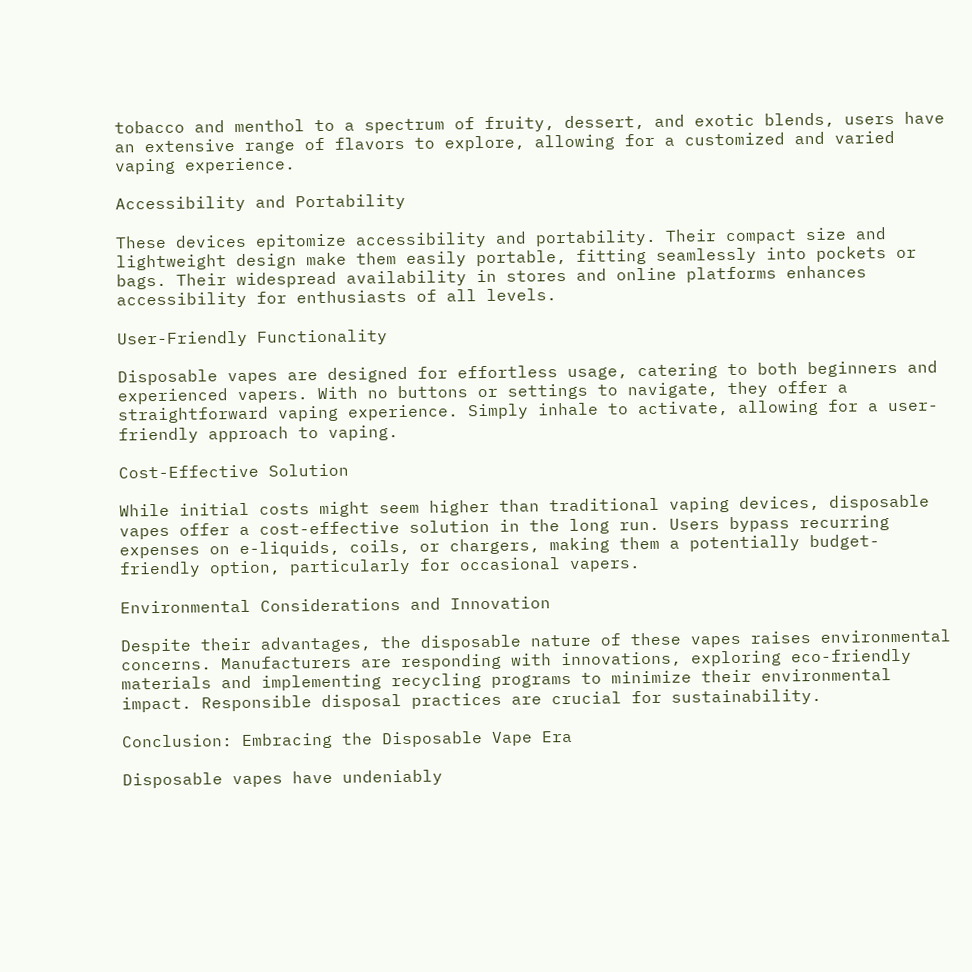tobacco and menthol to a spectrum of fruity, dessert, and exotic blends, users have an extensive range of flavors to explore, allowing for a customized and varied vaping experience.

Accessibility and Portability

These devices epitomize accessibility and portability. Their compact size and lightweight design make them easily portable, fitting seamlessly into pockets or bags. Their widespread availability in stores and online platforms enhances accessibility for enthusiasts of all levels.

User-Friendly Functionality

Disposable vapes are designed for effortless usage, catering to both beginners and experienced vapers. With no buttons or settings to navigate, they offer a straightforward vaping experience. Simply inhale to activate, allowing for a user-friendly approach to vaping.

Cost-Effective Solution

While initial costs might seem higher than traditional vaping devices, disposable vapes offer a cost-effective solution in the long run. Users bypass recurring expenses on e-liquids, coils, or chargers, making them a potentially budget-friendly option, particularly for occasional vapers.

Environmental Considerations and Innovation

Despite their advantages, the disposable nature of these vapes raises environmental concerns. Manufacturers are responding with innovations, exploring eco-friendly materials and implementing recycling programs to minimize their environmental impact. Responsible disposal practices are crucial for sustainability.

Conclusion: Embracing the Disposable Vape Era

Disposable vapes have undeniably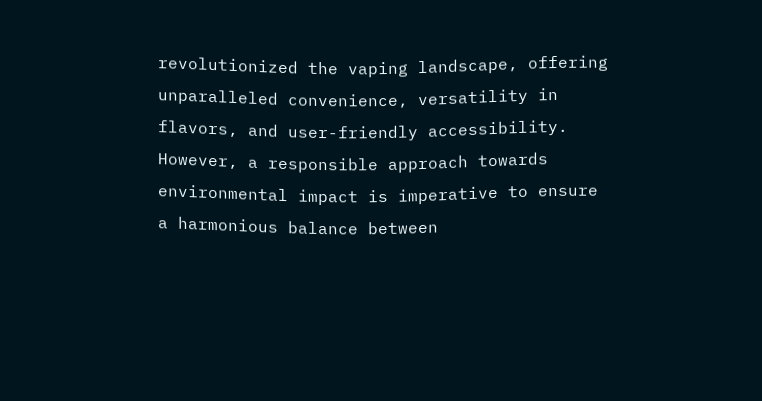revolutionized the vaping landscape, offering unparalleled convenience, versatility in flavors, and user-friendly accessibility. However, a responsible approach towards environmental impact is imperative to ensure a harmonious balance between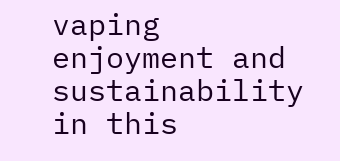vaping enjoyment and sustainability in this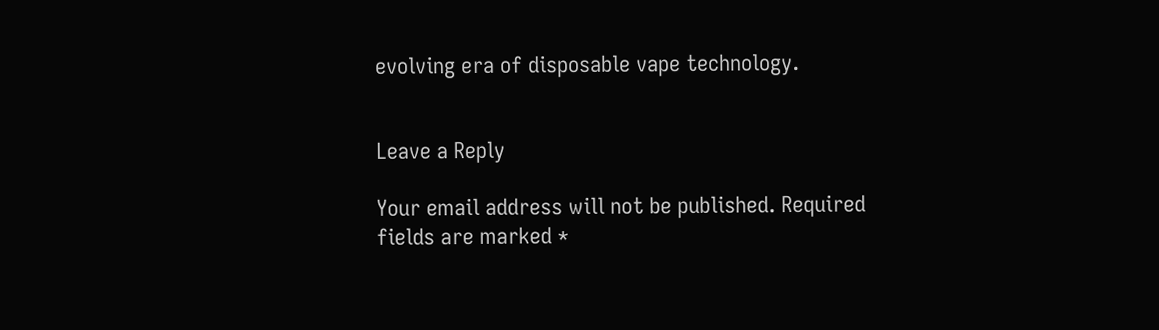evolving era of disposable vape technology.


Leave a Reply

Your email address will not be published. Required fields are marked *